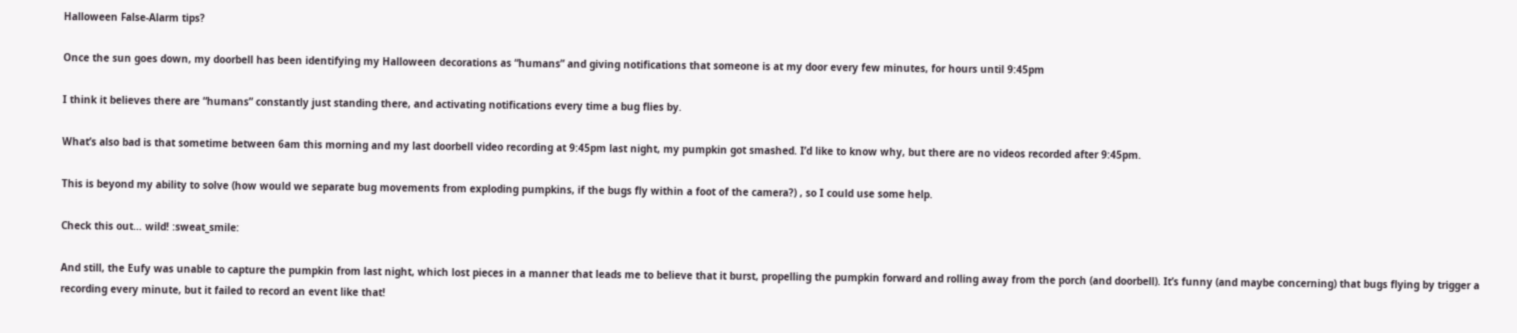Halloween False-Alarm tips?

Once the sun goes down, my doorbell has been identifying my Halloween decorations as “humans” and giving notifications that someone is at my door every few minutes, for hours until 9:45pm

I think it believes there are “humans” constantly just standing there, and activating notifications every time a bug flies by.

What’s also bad is that sometime between 6am this morning and my last doorbell video recording at 9:45pm last night, my pumpkin got smashed. I’d like to know why, but there are no videos recorded after 9:45pm.

This is beyond my ability to solve (how would we separate bug movements from exploding pumpkins, if the bugs fly within a foot of the camera?) , so I could use some help.

Check this out… wild! :sweat_smile:

And still, the Eufy was unable to capture the pumpkin from last night, which lost pieces in a manner that leads me to believe that it burst, propelling the pumpkin forward and rolling away from the porch (and doorbell). It’s funny (and maybe concerning) that bugs flying by trigger a recording every minute, but it failed to record an event like that!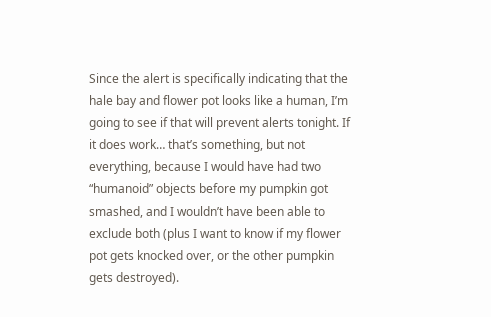Since the alert is specifically indicating that the hale bay and flower pot looks like a human, I’m going to see if that will prevent alerts tonight. If it does work… that’s something, but not everything, because I would have had two “humanoid” objects before my pumpkin got smashed, and I wouldn’t have been able to exclude both (plus I want to know if my flower pot gets knocked over, or the other pumpkin gets destroyed).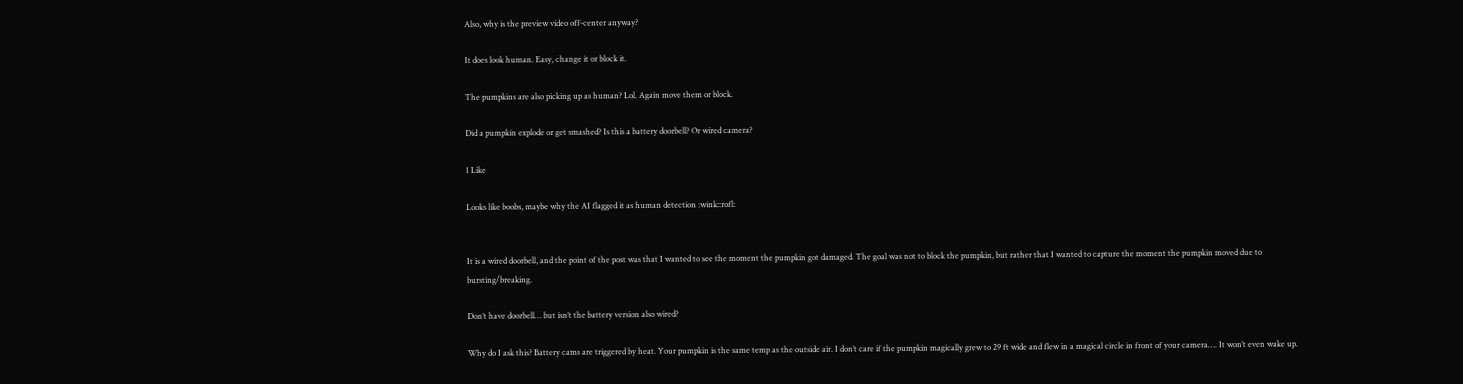Also, why is the preview video off-center anyway?

It does look human. Easy, change it or block it.

The pumpkins are also picking up as human? Lol. Again move them or block.

Did a pumpkin explode or get smashed? Is this a battery doorbell? Or wired camera?

1 Like

Looks like boobs, maybe why the AI flagged it as human detection :wink::rofl:


It is a wired doorbell, and the point of the post was that I wanted to see the moment the pumpkin got damaged. The goal was not to block the pumpkin, but rather that I wanted to capture the moment the pumpkin moved due to bursting/breaking.

Don’t have doorbell… but isn’t the battery version also wired?

Why do I ask this? Battery cams are triggered by heat. Your pumpkin is the same temp as the outside air. I don’t care if the pumpkin magically grew to 29 ft wide and flew in a magical circle in front of your camera…. It won’t even wake up.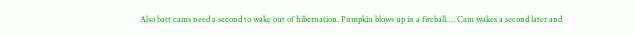Also batt cams need a second to wake out of hibernation. Pumpkin blows up in a fireball…. Cam wakes a second later and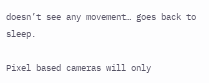doesn’t see any movement… goes back to sleep.

Pixel based cameras will only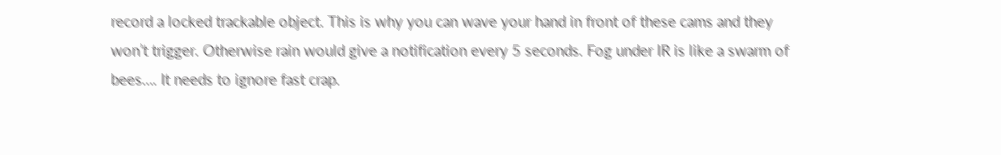record a locked trackable object. This is why you can wave your hand in front of these cams and they won’t trigger. Otherwise rain would give a notification every 5 seconds. Fog under IR is like a swarm of bees…. It needs to ignore fast crap.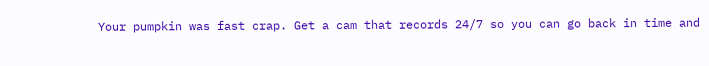Your pumpkin was fast crap. Get a cam that records 24/7 so you can go back in time and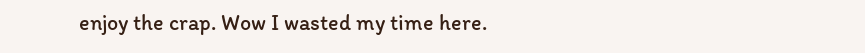enjoy the crap. Wow I wasted my time here.